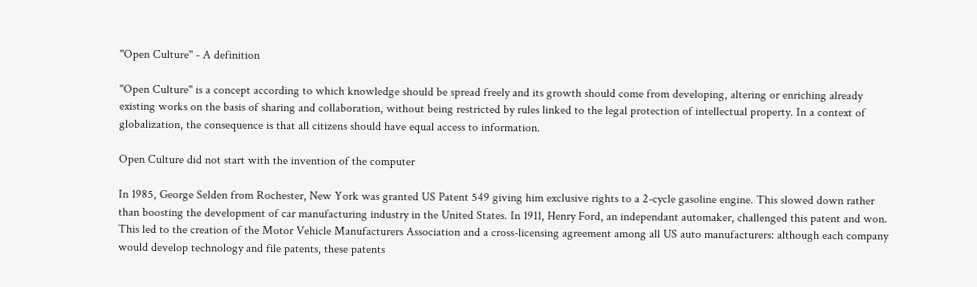''Open Culture'' - A definition

''Open Culture'' is a concept according to which knowledge should be spread freely and its growth should come from developing, altering or enriching already existing works on the basis of sharing and collaboration, without being restricted by rules linked to the legal protection of intellectual property. In a context of globalization, the consequence is that all citizens should have equal access to information.

Open Culture did not start with the invention of the computer

In 1985, George Selden from Rochester, New York was granted US Patent 549 giving him exclusive rights to a 2-cycle gasoline engine. This slowed down rather than boosting the development of car manufacturing industry in the United States. In 1911, Henry Ford, an independant automaker, challenged this patent and won. This led to the creation of the Motor Vehicle Manufacturers Association and a cross-licensing agreement among all US auto manufacturers: although each company would develop technology and file patents, these patents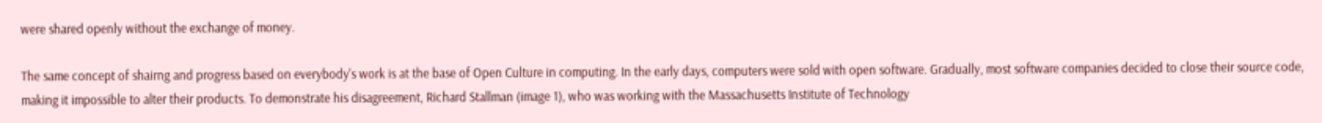were shared openly without the exchange of money.

The same concept of shairng and progress based on everybody's work is at the base of Open Culture in computing. In the early days, computers were sold with open software. Gradually, most software companies decided to close their source code, making it impossible to alter their products. To demonstrate his disagreement, Richard Stallman (image 1), who was working with the Massachusetts Institute of Technology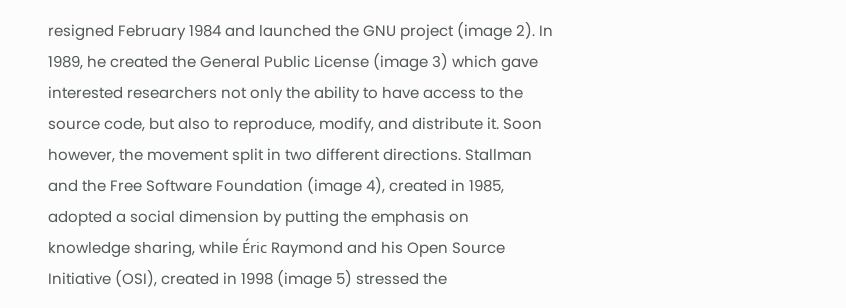resigned February 1984 and launched the GNU project (image 2). In 1989, he created the General Public License (image 3) which gave interested researchers not only the ability to have access to the source code, but also to reproduce, modify, and distribute it. Soon however, the movement split in two different directions. Stallman and the Free Software Foundation (image 4), created in 1985, adopted a social dimension by putting the emphasis on knowledge sharing, while Éric Raymond and his Open Source Initiative (OSI), created in 1998 (image 5) stressed the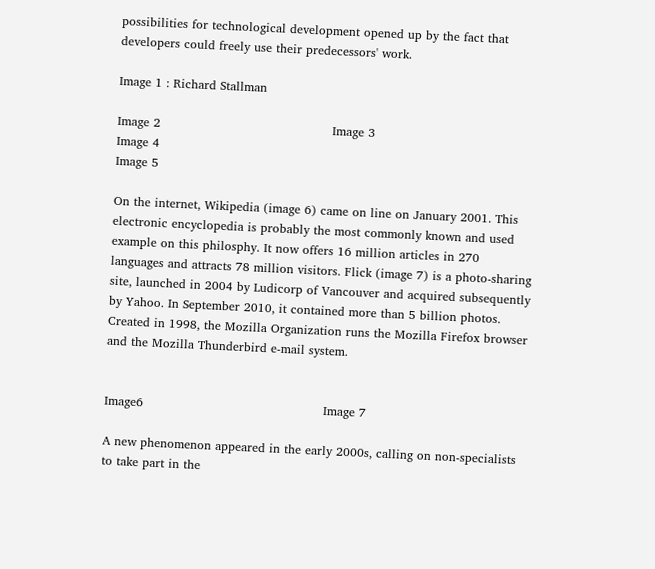possibilities for technological development opened up by the fact that developers could freely use their predecessors' work.

Image 1 : Richard Stallman

Image 2                                           Image 3
Image 4                                                                                              Image 5

On the internet, Wikipedia (image 6) came on line on January 2001. This electronic encyclopedia is probably the most commonly known and used example on this philosphy. It now offers 16 million articles in 270 languages and attracts 78 million visitors. Flick (image 7) is a photo-sharing site, launched in 2004 by Ludicorp of Vancouver and acquired subsequently by Yahoo. In September 2010, it contained more than 5 billion photos. Created in 1998, the Mozilla Organization runs the Mozilla Firefox browser and the Mozilla Thunderbird e-mail system.


Image6                                             Image 7

A new phenomenon appeared in the early 2000s, calling on non-specialists to take part in the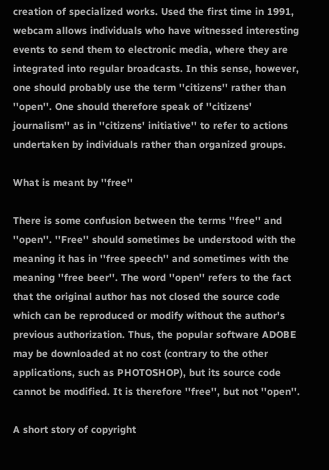creation of specialized works. Used the first time in 1991, webcam allows individuals who have witnessed interesting events to send them to electronic media, where they are integrated into regular broadcasts. In this sense, however, one should probably use the term ''citizens'' rather than ''open''. One should therefore speak of ''citizens' journalism'' as in ''citizens' initiative'' to refer to actions undertaken by individuals rather than organized groups.

What is meant by ''free''

There is some confusion between the terms ''free'' and ''open''. ''Free'' should sometimes be understood with the meaning it has in ''free speech'' and sometimes with the meaning ''free beer''. The word ''open'' refers to the fact that the original author has not closed the source code which can be reproduced or modify without the author's previous authorization. Thus, the popular software ADOBE may be downloaded at no cost (contrary to the other applications, such as PHOTOSHOP), but its source code cannot be modified. It is therefore ''free'', but not ''open''.

A short story of copyright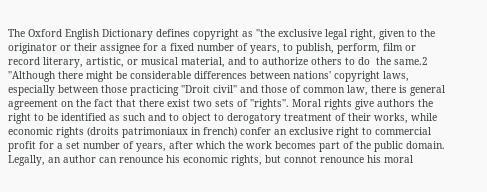The Oxford English Dictionary defines copyright as ''the exclusive legal right, given to the originator or their assignee for a fixed number of years, to publish, perform, film or record literary, artistic, or musical material, and to authorize others to do  the same.2 ''Although there might be considerable differences between nations' copyright laws, especially between those practicing ''Droit civil'' and those of common law, there is general agreement on the fact that there exist two sets of ''rights''. Moral rights give authors the right to be identified as such and to object to derogatory treatment of their works, while economic rights (droits patrimoniaux in french) confer an exclusive right to commercial profit for a set number of years, after which the work becomes part of the public domain. Legally, an author can renounce his economic rights, but connot renounce his moral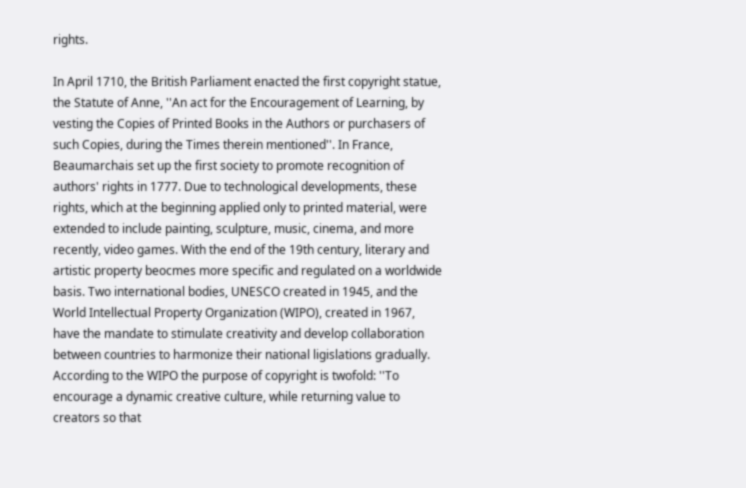rights.

In April 1710, the British Parliament enacted the first copyright statue, the Statute of Anne, ''An act for the Encouragement of Learning, by vesting the Copies of Printed Books in the Authors or purchasers of such Copies, during the Times therein mentioned''. In France, Beaumarchais set up the first society to promote recognition of authors' rights in 1777. Due to technological developments, these rights, which at the beginning applied only to printed material, were extended to include painting, sculpture, music, cinema, and more recently, video games. With the end of the 19th century, literary and artistic property beocmes more specific and regulated on a worldwide basis. Two international bodies, UNESCO created in 1945, and the World Intellectual Property Organization (WIPO), created in 1967, have the mandate to stimulate creativity and develop collaboration between countries to harmonize their national ligislations gradually. According to the WIPO the purpose of copyright is twofold: ''To encourage a dynamic creative culture, while returning value to creators so that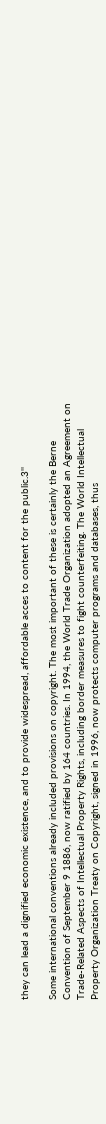they can lead a dignified economic existence, and to provide widespread, affordable acces to content for the public.3''

Some international conventions already included provisions on copyright. The most important of these is certainly the Berne Convention of September 9 1886, now ratified by 164 countries. In 1994, the World Trade Organization adopted an Agreement on Trade-Related Aspects of Intellectual Property Rights, including border measures to fight counterfeiting. The World Intellectual Property Organization Treaty on Copyright, signed in 1996, now protects computer programs and databases, thus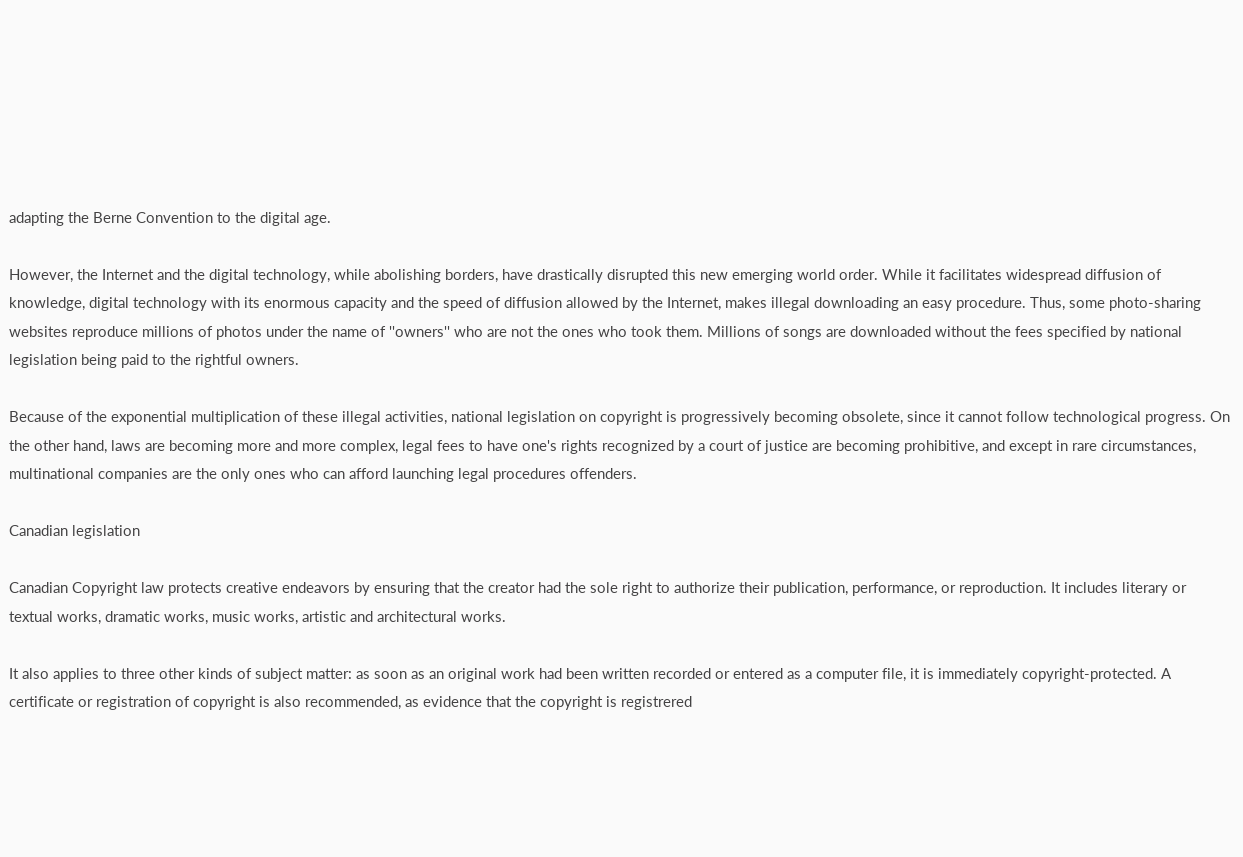adapting the Berne Convention to the digital age.

However, the Internet and the digital technology, while abolishing borders, have drastically disrupted this new emerging world order. While it facilitates widespread diffusion of knowledge, digital technology with its enormous capacity and the speed of diffusion allowed by the Internet, makes illegal downloading an easy procedure. Thus, some photo-sharing websites reproduce millions of photos under the name of ''owners'' who are not the ones who took them. Millions of songs are downloaded without the fees specified by national legislation being paid to the rightful owners.

Because of the exponential multiplication of these illegal activities, national legislation on copyright is progressively becoming obsolete, since it cannot follow technological progress. On the other hand, laws are becoming more and more complex, legal fees to have one's rights recognized by a court of justice are becoming prohibitive, and except in rare circumstances, multinational companies are the only ones who can afford launching legal procedures offenders.

Canadian legislation

Canadian Copyright law protects creative endeavors by ensuring that the creator had the sole right to authorize their publication, performance, or reproduction. It includes literary or textual works, dramatic works, music works, artistic and architectural works.

It also applies to three other kinds of subject matter: as soon as an original work had been written recorded or entered as a computer file, it is immediately copyright-protected. A certificate or registration of copyright is also recommended, as evidence that the copyright is registrered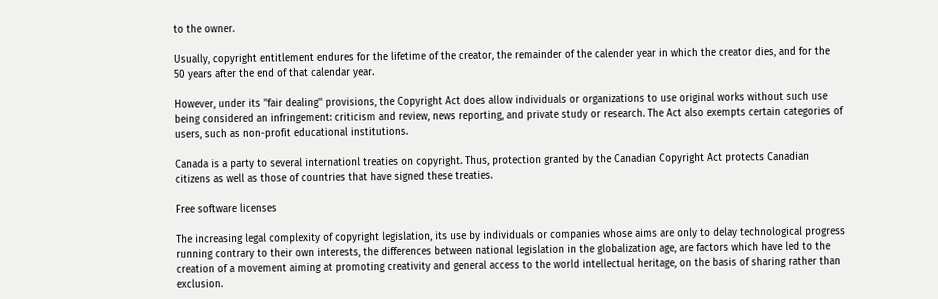to the owner.

Usually, copyright entitlement endures for the lifetime of the creator, the remainder of the calender year in which the creator dies, and for the 50 years after the end of that calendar year.

However, under its ''fair dealing'' provisions, the Copyright Act does allow individuals or organizations to use original works without such use being considered an infringement: criticism and review, news reporting, and private study or research. The Act also exempts certain categories of users, such as non-profit educational institutions.

Canada is a party to several internationl treaties on copyright. Thus, protection granted by the Canadian Copyright Act protects Canadian citizens as well as those of countries that have signed these treaties.

Free software licenses

The increasing legal complexity of copyright legislation, its use by individuals or companies whose aims are only to delay technological progress running contrary to their own interests, the differences between national legislation in the globalization age, are factors which have led to the creation of a movement aiming at promoting creativity and general access to the world intellectual heritage, on the basis of sharing rather than exclusion.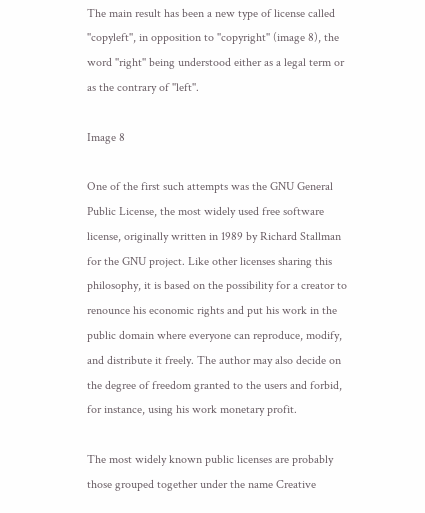The main result has been a new type of license called ''copyleft'', in opposition to ''copyright'' (image 8), the word ''right'' being understood either as a legal term or as the contrary of ''left''.

Image 8

One of the first such attempts was the GNU General Public License, the most widely used free software license, originally written in 1989 by Richard Stallman for the GNU project. Like other licenses sharing this philosophy, it is based on the possibility for a creator to renounce his economic rights and put his work in the public domain where everyone can reproduce, modify, and distribute it freely. The author may also decide on the degree of freedom granted to the users and forbid, for instance, using his work monetary profit.

The most widely known public licenses are probably those grouped together under the name Creative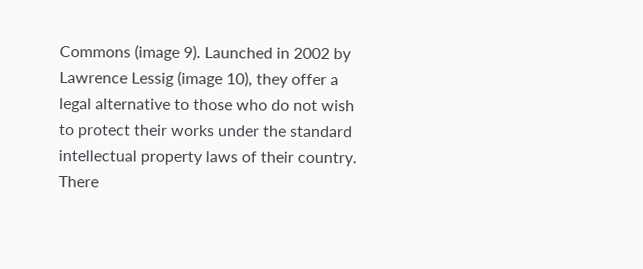Commons (image 9). Launched in 2002 by Lawrence Lessig (image 10), they offer a legal alternative to those who do not wish to protect their works under the standard intellectual property laws of their country. There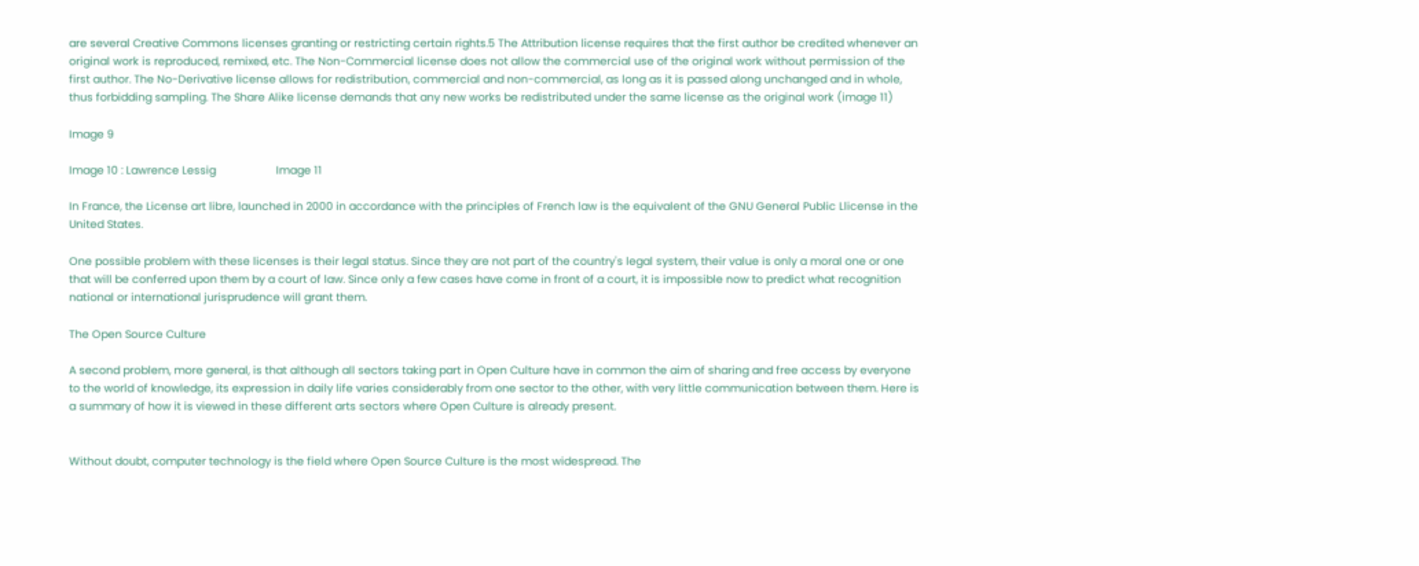are several Creative Commons licenses granting or restricting certain rights.5 The Attribution license requires that the first author be credited whenever an original work is reproduced, remixed, etc. The Non-Commercial license does not allow the commercial use of the original work without permission of the first author. The No-Derivative license allows for redistribution, commercial and non-commercial, as long as it is passed along unchanged and in whole, thus forbidding sampling. The Share Alike license demands that any new works be redistributed under the same license as the original work (image 11)

Image 9

Image 10 : Lawrence Lessig                    Image 11

In France, the License art libre, launched in 2000 in accordance with the principles of French law is the equivalent of the GNU General Public Llicense in the United States.

One possible problem with these licenses is their legal status. Since they are not part of the country's legal system, their value is only a moral one or one that will be conferred upon them by a court of law. Since only a few cases have come in front of a court, it is impossible now to predict what recognition national or international jurisprudence will grant them.

The Open Source Culture

A second problem, more general, is that although all sectors taking part in Open Culture have in common the aim of sharing and free access by everyone to the world of knowledge, its expression in daily life varies considerably from one sector to the other, with very little communication between them. Here is a summary of how it is viewed in these different arts sectors where Open Culture is already present.


Without doubt, computer technology is the field where Open Source Culture is the most widespread. The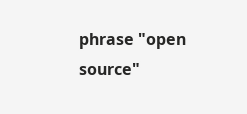phrase "open source"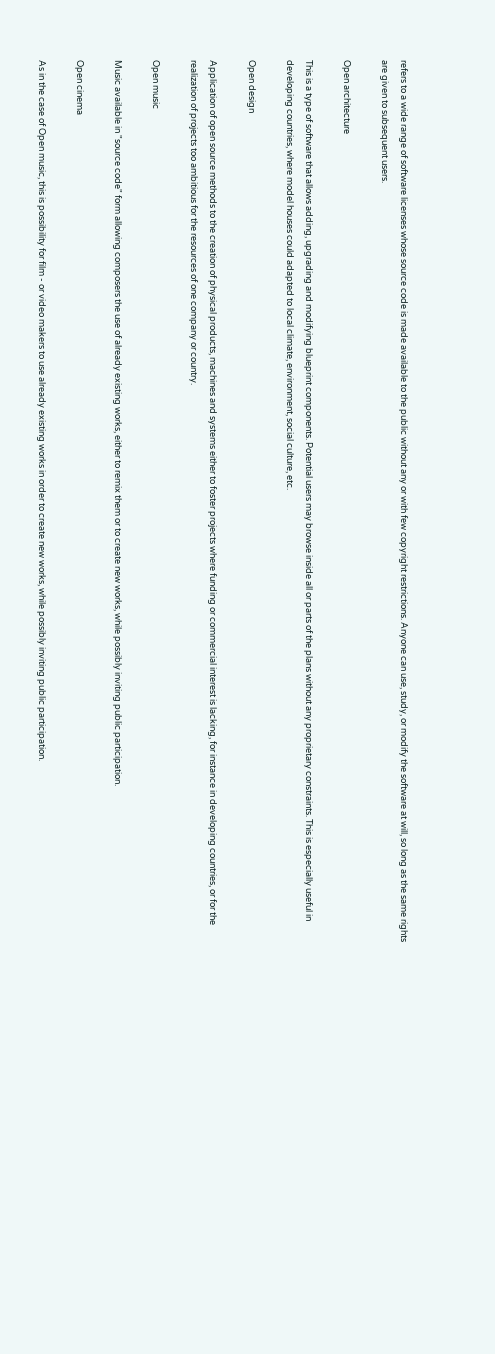refers to a wide range of software licenses whose source code is made available to the public without any or with few copyright restrictions. Anyone can use, study, or modify the software at will, so long as the same rights are given to subsequent users.

Open architecture

This is a type of software that allows adding, upgrading and modifying blueprint components. Potential users may browse inside all or parts of the plans without any proprietary constraints. This is especially useful in developing countries, where model houses could adapted to local climate, environment, social culture, etc.

Open design

Application of open source methods to the creation of physical products, machines and systems either to foster projects where funding or commercial interest is lacking, for instance in developing countries, or for the realization of projects too ambitious for the resources of one company or country.

Open music

Music available in "source code" form allowing composers the use of already existing works, either to remix them or to create new works, while possibly inviting public participation.

Open cinema

As in the case of Open music, this is possibility for film - or video makers to use already existing works in order to create new works, while possibly inviting public participation.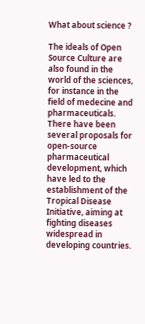What about science ?

The ideals of Open Source Culture are also found in the world of the sciences, for instance in the field of medecine and pharmaceuticals. There have been several proposals for open-source pharmaceutical development, which have led to the establishment of the Tropical Disease Initiative, aiming at fighting diseases widespread in developing countries.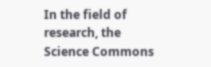In the field of research, the Science Commons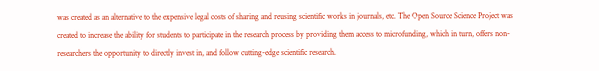was created as an alternative to the expensive legal costs of sharing and reusing scientific works in journals, etc. The Open Source Science Project was created to increase the ability for students to participate in the research process by providing them access to microfunding, which in turn, offers non-researchers the opportunity to directly invest in, and follow cutting-edge scientific research.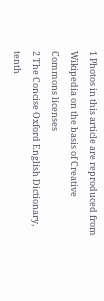1 Photos in this article are reproduced from Wikipedia on the basis of Creative Commons licenses
2 The Concise Oxford English Dictionary, tenth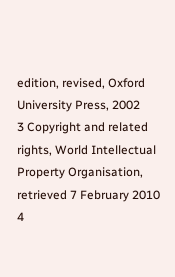edition, revised, Oxford University Press, 2002
3 Copyright and related rights, World Intellectual Property Organisation, retrieved 7 February 2010
4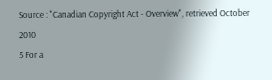Source : "Canadian Copyright Act - Overview", retrieved October 2010
5 For a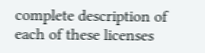complete description of each of these licenses